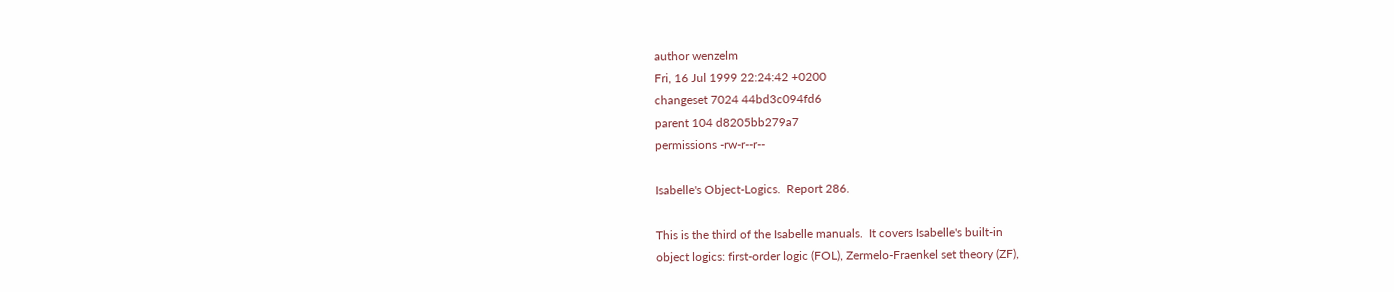author wenzelm
Fri, 16 Jul 1999 22:24:42 +0200
changeset 7024 44bd3c094fd6
parent 104 d8205bb279a7
permissions -rw-r--r--

Isabelle's Object-Logics.  Report 286.

This is the third of the Isabelle manuals.  It covers Isabelle's built-in
object logics: first-order logic (FOL), Zermelo-Fraenkel set theory (ZF),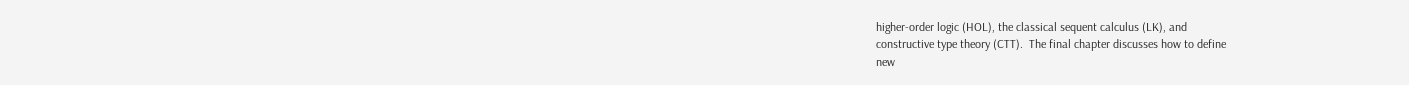higher-order logic (HOL), the classical sequent calculus (LK), and
constructive type theory (CTT).  The final chapter discusses how to define
new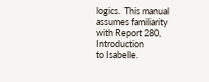logics.  This manual assumes familiarity with Report 280, Introduction
to Isabelle.